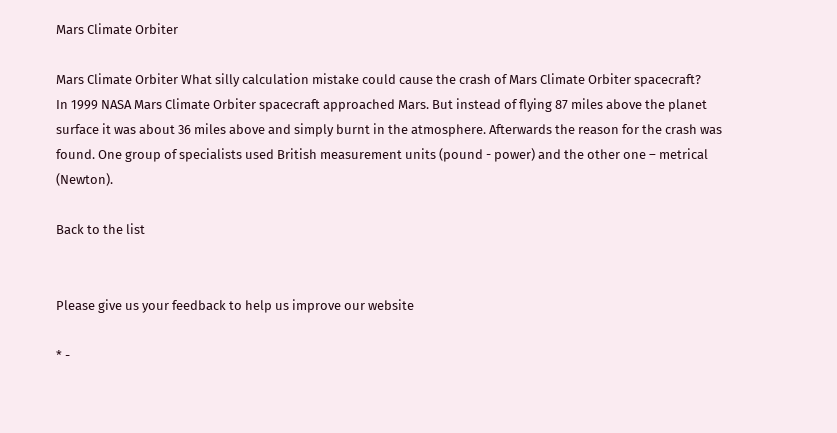Mars Climate Orbiter

Mars Climate Orbiter What silly calculation mistake could cause the crash of Mars Climate Orbiter spacecraft?
In 1999 NASA Mars Climate Orbiter spacecraft approached Mars. But instead of flying 87 miles above the planet surface it was about 36 miles above and simply burnt in the atmosphere. Afterwards the reason for the crash was found. One group of specialists used British measurement units (pound - power) and the other one – metrical (Newton).

Back to the list


Please give us your feedback to help us improve our website

* -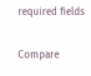required fields

Compare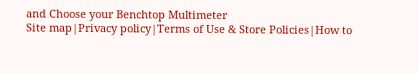and Choose your Benchtop Multimeter
Site map|Privacy policy|Terms of Use & Store Policies|How to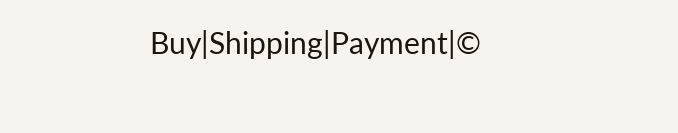Buy|Shipping|Payment|©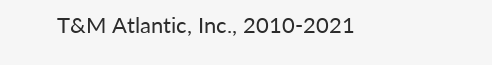T&M Atlantic, Inc., 2010-2021